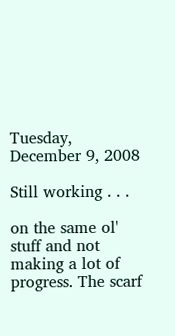Tuesday, December 9, 2008

Still working . . .

on the same ol' stuff and not making a lot of progress. The scarf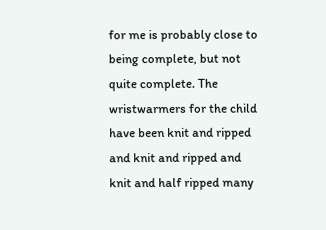for me is probably close to being complete, but not quite complete. The wristwarmers for the child have been knit and ripped and knit and ripped and knit and half ripped many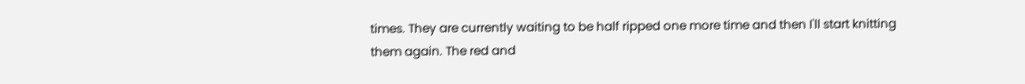times. They are currently waiting to be half ripped one more time and then I'll start knitting them again. The red and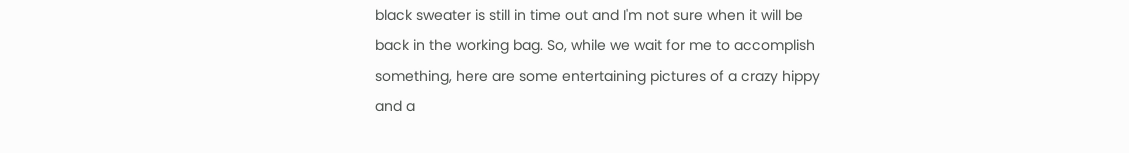black sweater is still in time out and I'm not sure when it will be back in the working bag. So, while we wait for me to accomplish something, here are some entertaining pictures of a crazy hippy and a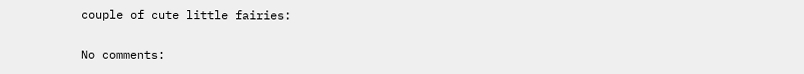couple of cute little fairies:

No comments: